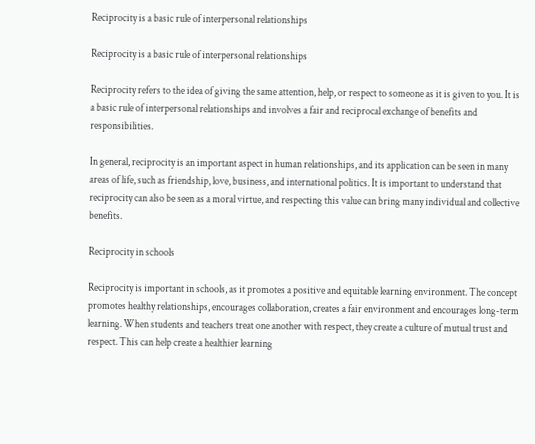Reciprocity is a basic rule of interpersonal relationships

Reciprocity is a basic rule of interpersonal relationships

Reciprocity refers to the idea of giving the same attention, help, or respect to someone as it is given to you. It is a basic rule of interpersonal relationships and involves a fair and reciprocal exchange of benefits and responsibilities.

In general, reciprocity is an important aspect in human relationships, and its application can be seen in many areas of life, such as friendship, love, business, and international politics. It is important to understand that reciprocity can also be seen as a moral virtue, and respecting this value can bring many individual and collective benefits.

Reciprocity in schools

Reciprocity is important in schools, as it promotes a positive and equitable learning environment. The concept promotes healthy relationships, encourages collaboration, creates a fair environment and encourages long-term learning. When students and teachers treat one another with respect, they create a culture of mutual trust and respect. This can help create a healthier learning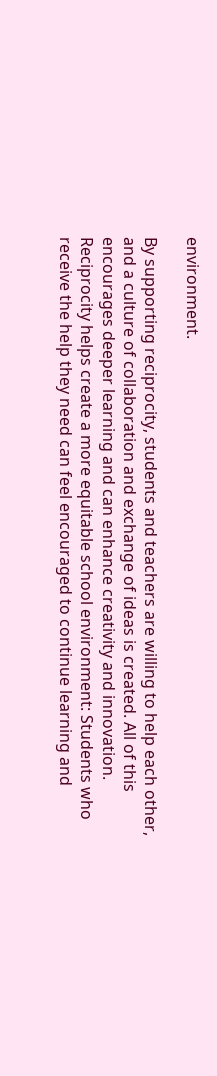environment.

By supporting reciprocity, students and teachers are willing to help each other, and a culture of collaboration and exchange of ideas is created. All of this encourages deeper learning and can enhance creativity and innovation. Reciprocity helps create a more equitable school environment: Students who receive the help they need can feel encouraged to continue learning and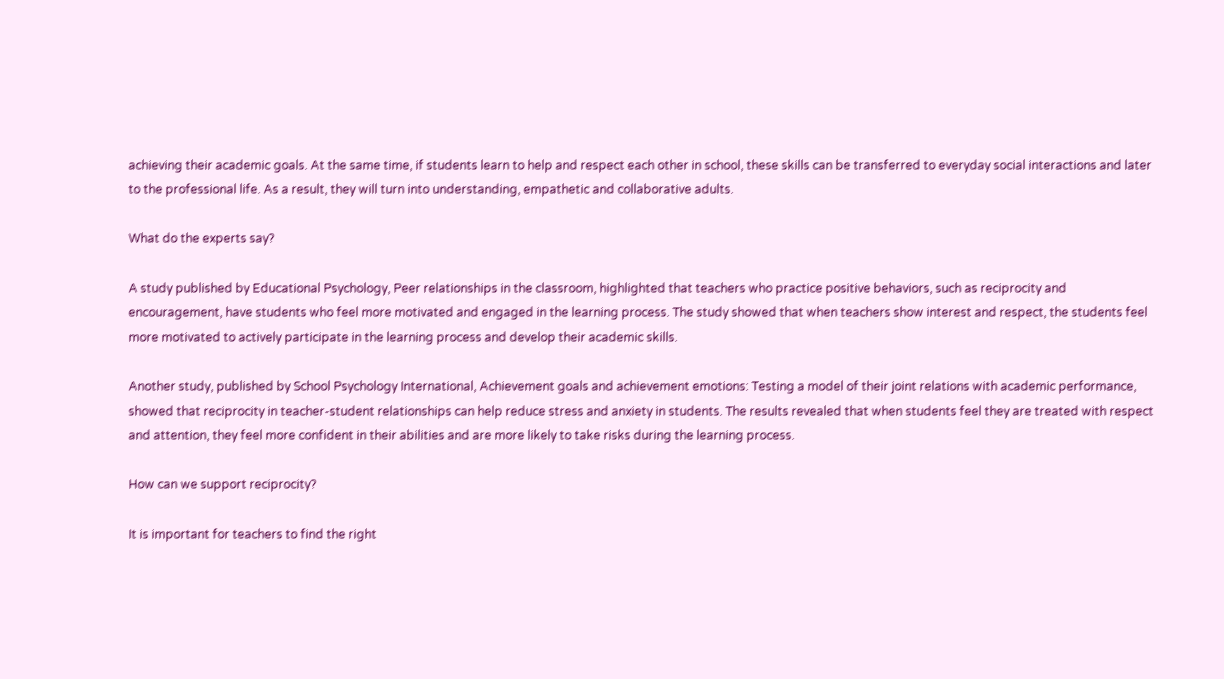achieving their academic goals. At the same time, if students learn to help and respect each other in school, these skills can be transferred to everyday social interactions and later to the professional life. As a result, they will turn into understanding, empathetic and collaborative adults.

What do the experts say?

A study published by Educational Psychology, Peer relationships in the classroom, highlighted that teachers who practice positive behaviors, such as reciprocity and encouragement, have students who feel more motivated and engaged in the learning process. The study showed that when teachers show interest and respect, the students feel more motivated to actively participate in the learning process and develop their academic skills.

Another study, published by School Psychology International, Achievement goals and achievement emotions: Testing a model of their joint relations with academic performance, showed that reciprocity in teacher-student relationships can help reduce stress and anxiety in students. The results revealed that when students feel they are treated with respect and attention, they feel more confident in their abilities and are more likely to take risks during the learning process.

How can we support reciprocity?

It is important for teachers to find the right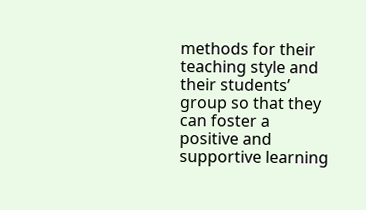methods for their teaching style and their students’ group so that they can foster a positive and supportive learning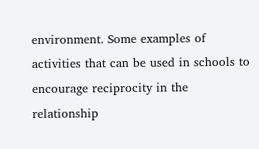environment. Some examples of activities that can be used in schools to encourage reciprocity in the relationship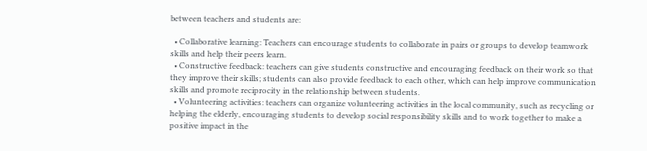between teachers and students are:

  • Collaborative learning: Teachers can encourage students to collaborate in pairs or groups to develop teamwork skills and help their peers learn.
  • Constructive feedback: teachers can give students constructive and encouraging feedback on their work so that they improve their skills; students can also provide feedback to each other, which can help improve communication skills and promote reciprocity in the relationship between students.
  • Volunteering activities: teachers can organize volunteering activities in the local community, such as recycling or helping the elderly, encouraging students to develop social responsibility skills and to work together to make a positive impact in the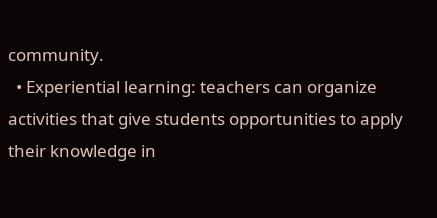community.
  • Experiential learning: teachers can organize activities that give students opportunities to apply their knowledge in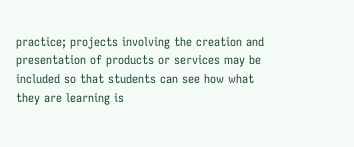practice; projects involving the creation and presentation of products or services may be included so that students can see how what they are learning is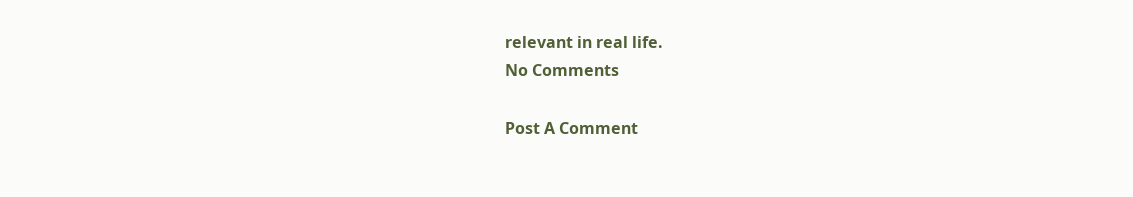relevant in real life.
No Comments

Post A Comment